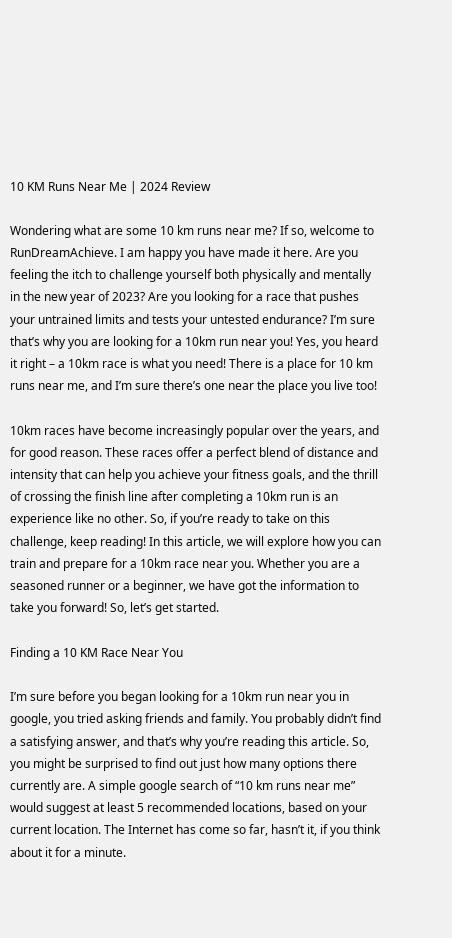10 KM Runs Near Me | 2024 Review

Wondering what are some 10 km runs near me? If so, welcome to RunDreamAchieve. I am happy you have made it here. Are you feeling the itch to challenge yourself both physically and mentally in the new year of 2023? Are you looking for a race that pushes your untrained limits and tests your untested endurance? I’m sure that’s why you are looking for a 10km run near you! Yes, you heard it right – a 10km race is what you need! There is a place for 10 km runs near me, and I’m sure there’s one near the place you live too!

10km races have become increasingly popular over the years, and for good reason. These races offer a perfect blend of distance and intensity that can help you achieve your fitness goals, and the thrill of crossing the finish line after completing a 10km run is an experience like no other. So, if you’re ready to take on this challenge, keep reading! In this article, we will explore how you can train and prepare for a 10km race near you. Whether you are a seasoned runner or a beginner, we have got the information to take you forward! So, let’s get started.

Finding a 10 KM Race Near You

I’m sure before you began looking for a 10km run near you in google, you tried asking friends and family. You probably didn’t find a satisfying answer, and that’s why you’re reading this article. So, you might be surprised to find out just how many options there currently are. A simple google search of “10 km runs near me” would suggest at least 5 recommended locations, based on your current location. The Internet has come so far, hasn’t it, if you think about it for a minute.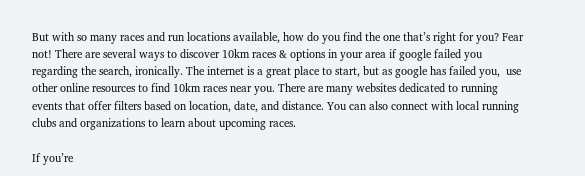But with so many races and run locations available, how do you find the one that’s right for you? Fear not! There are several ways to discover 10km races & options in your area if google failed you regarding the search, ironically. The internet is a great place to start, but as google has failed you,  use other online resources to find 10km races near you. There are many websites dedicated to running events that offer filters based on location, date, and distance. You can also connect with local running clubs and organizations to learn about upcoming races.

If you’re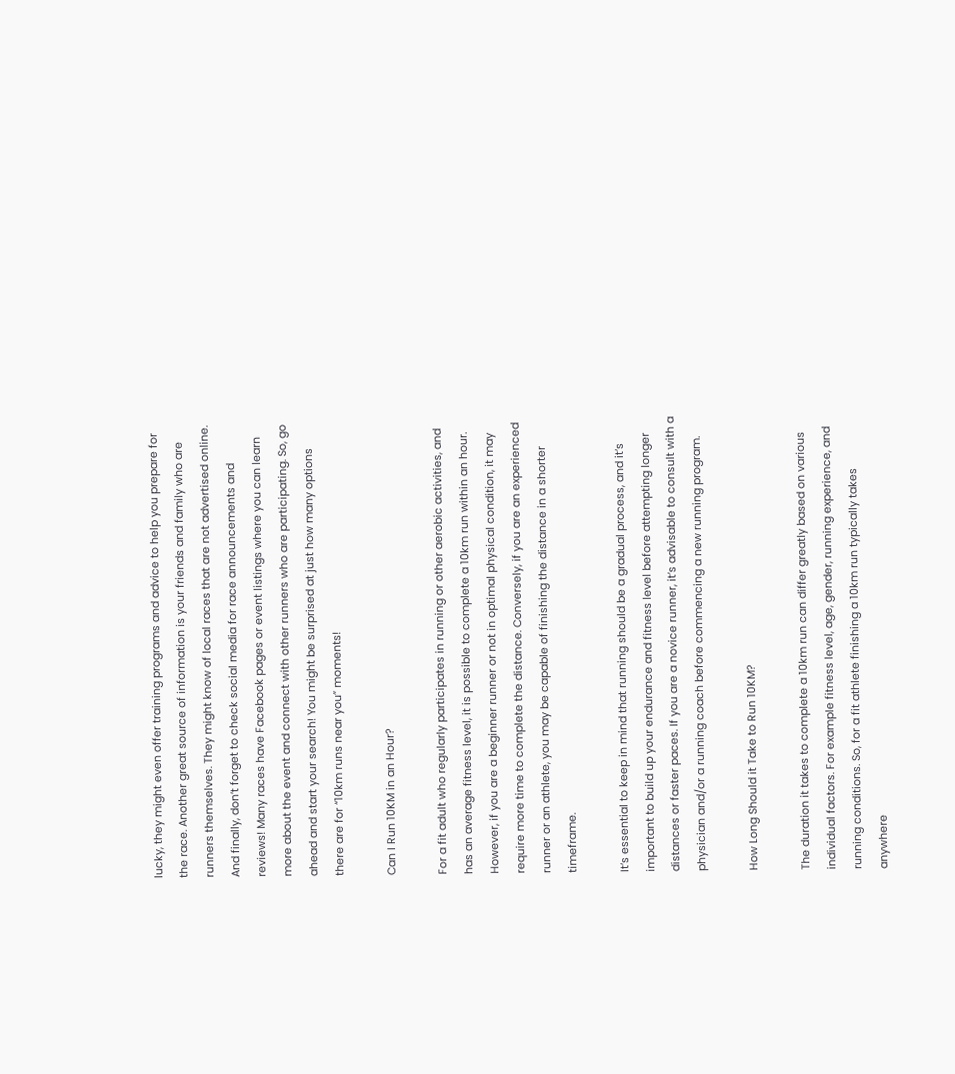lucky, they might even offer training programs and advice to help you prepare for the race. Another great source of information is your friends and family who are runners themselves. They might know of local races that are not advertised online. And finally, don’t forget to check social media for race announcements and reviews! Many races have Facebook pages or event listings where you can learn more about the event and connect with other runners who are participating. So, go ahead and start your search! You might be surprised at just how many options there are for “10km runs near you” moments!

Can I Run 10KM in an Hour?

For a fit adult who regularly participates in running or other aerobic activities, and has an average fitness level, it is possible to complete a 10km run within an hour. However, if you are a beginner runner or not in optimal physical condition, it may require more time to complete the distance. Conversely, if you are an experienced runner or an athlete, you may be capable of finishing the distance in a shorter timeframe.

It’s essential to keep in mind that running should be a gradual process, and it’s important to build up your endurance and fitness level before attempting longer distances or faster paces. If you are a novice runner, it’s advisable to consult with a physician and/or a running coach before commencing a new running program.

How Long Should it Take to Run 10KM?

The duration it takes to complete a 10km run can differ greatly based on various individual factors. For example fitness level, age, gender, running experience, and running conditions. So, for a fit athlete finishing a 10km run typically takes anywhere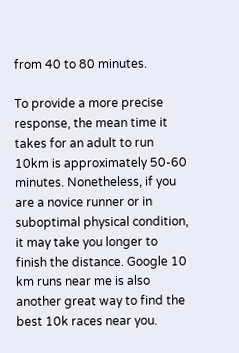from 40 to 80 minutes.

To provide a more precise response, the mean time it takes for an adult to run 10km is approximately 50-60 minutes. Nonetheless, if you are a novice runner or in suboptimal physical condition, it may take you longer to finish the distance. Google 10 km runs near me is also another great way to find the best 10k races near you.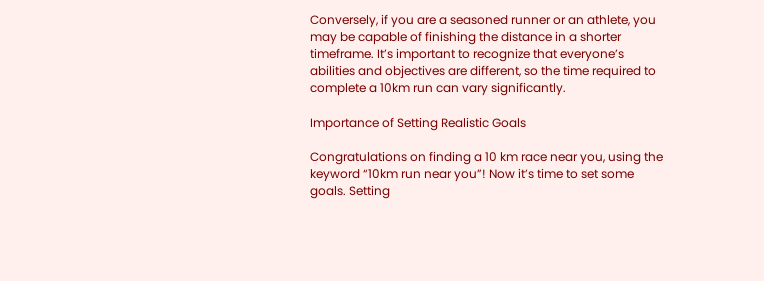Conversely, if you are a seasoned runner or an athlete, you may be capable of finishing the distance in a shorter timeframe. It’s important to recognize that everyone’s abilities and objectives are different, so the time required to complete a 10km run can vary significantly.

Importance of Setting Realistic Goals

Congratulations on finding a 10 km race near you, using the keyword “10km run near you”! Now it’s time to set some goals. Setting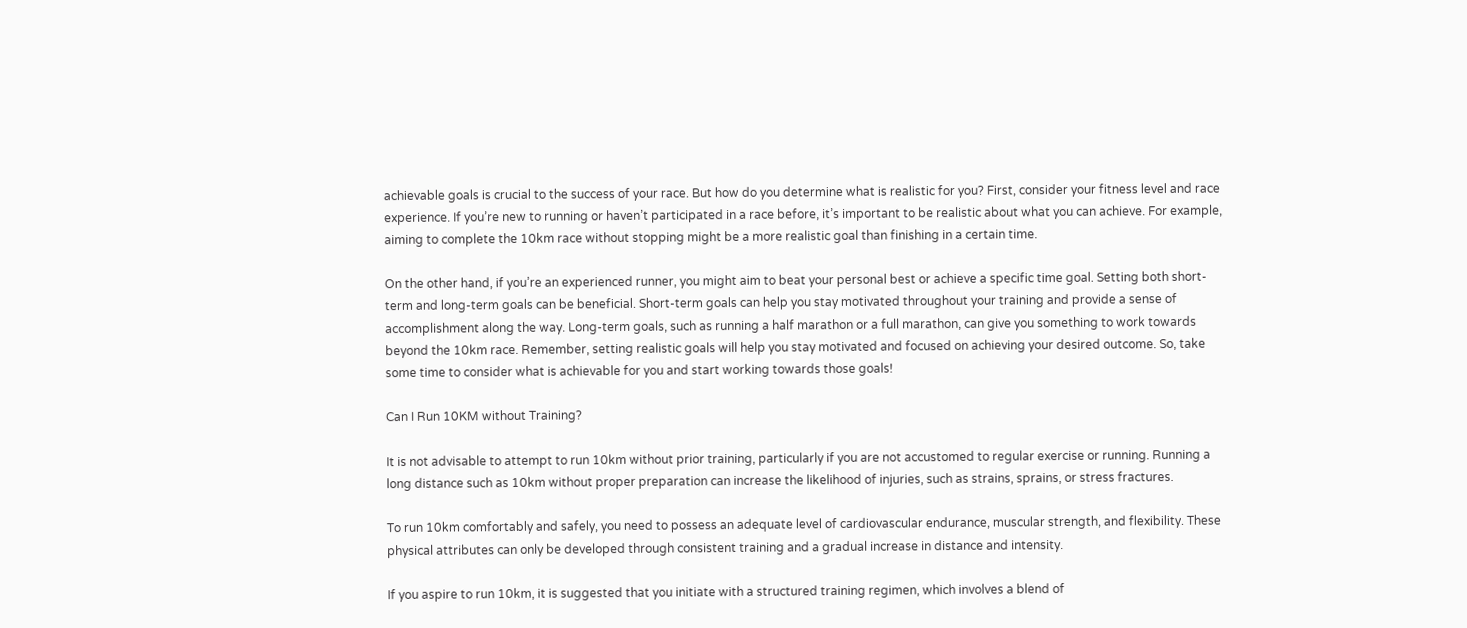achievable goals is crucial to the success of your race. But how do you determine what is realistic for you? First, consider your fitness level and race experience. If you’re new to running or haven’t participated in a race before, it’s important to be realistic about what you can achieve. For example, aiming to complete the 10km race without stopping might be a more realistic goal than finishing in a certain time.

On the other hand, if you’re an experienced runner, you might aim to beat your personal best or achieve a specific time goal. Setting both short-term and long-term goals can be beneficial. Short-term goals can help you stay motivated throughout your training and provide a sense of accomplishment along the way. Long-term goals, such as running a half marathon or a full marathon, can give you something to work towards beyond the 10km race. Remember, setting realistic goals will help you stay motivated and focused on achieving your desired outcome. So, take some time to consider what is achievable for you and start working towards those goals!

Can I Run 10KM without Training?

It is not advisable to attempt to run 10km without prior training, particularly if you are not accustomed to regular exercise or running. Running a long distance such as 10km without proper preparation can increase the likelihood of injuries, such as strains, sprains, or stress fractures.

To run 10km comfortably and safely, you need to possess an adequate level of cardiovascular endurance, muscular strength, and flexibility. These physical attributes can only be developed through consistent training and a gradual increase in distance and intensity.

If you aspire to run 10km, it is suggested that you initiate with a structured training regimen, which involves a blend of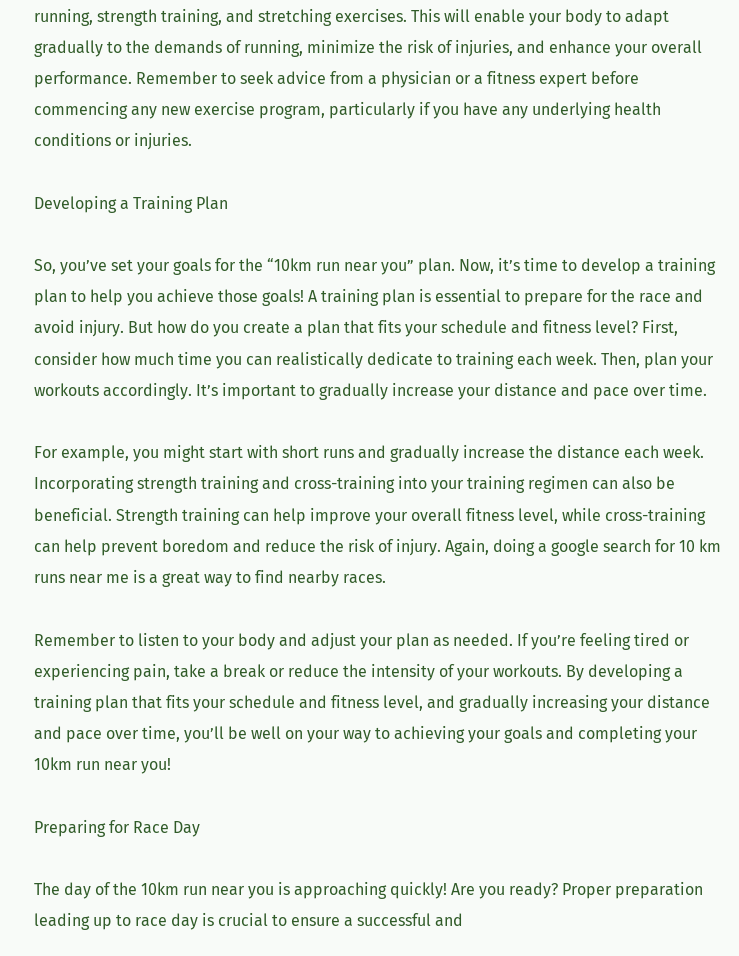running, strength training, and stretching exercises. This will enable your body to adapt gradually to the demands of running, minimize the risk of injuries, and enhance your overall performance. Remember to seek advice from a physician or a fitness expert before commencing any new exercise program, particularly if you have any underlying health conditions or injuries.

Developing a Training Plan

So, you’ve set your goals for the “10km run near you” plan. Now, it’s time to develop a training plan to help you achieve those goals! A training plan is essential to prepare for the race and avoid injury. But how do you create a plan that fits your schedule and fitness level? First, consider how much time you can realistically dedicate to training each week. Then, plan your workouts accordingly. It’s important to gradually increase your distance and pace over time.

For example, you might start with short runs and gradually increase the distance each week. Incorporating strength training and cross-training into your training regimen can also be beneficial. Strength training can help improve your overall fitness level, while cross-training can help prevent boredom and reduce the risk of injury. Again, doing a google search for 10 km runs near me is a great way to find nearby races.

Remember to listen to your body and adjust your plan as needed. If you’re feeling tired or experiencing pain, take a break or reduce the intensity of your workouts. By developing a training plan that fits your schedule and fitness level, and gradually increasing your distance and pace over time, you’ll be well on your way to achieving your goals and completing your 10km run near you!

Preparing for Race Day

The day of the 10km run near you is approaching quickly! Are you ready? Proper preparation leading up to race day is crucial to ensure a successful and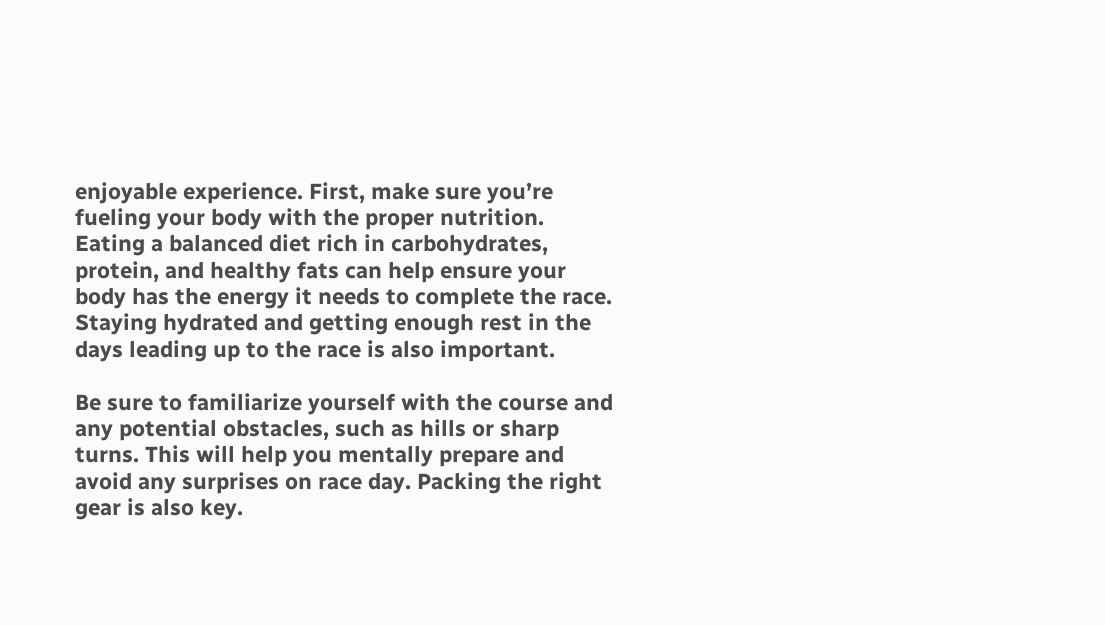enjoyable experience. First, make sure you’re fueling your body with the proper nutrition. Eating a balanced diet rich in carbohydrates, protein, and healthy fats can help ensure your body has the energy it needs to complete the race. Staying hydrated and getting enough rest in the days leading up to the race is also important.

Be sure to familiarize yourself with the course and any potential obstacles, such as hills or sharp turns. This will help you mentally prepare and avoid any surprises on race day. Packing the right gear is also key.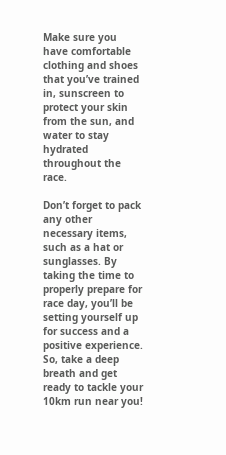Make sure you have comfortable clothing and shoes that you’ve trained in, sunscreen to protect your skin from the sun, and water to stay hydrated throughout the race.

Don’t forget to pack any other necessary items, such as a hat or sunglasses. By taking the time to properly prepare for race day, you’ll be setting yourself up for success and a positive experience. So, take a deep breath and get ready to tackle your 10km run near you!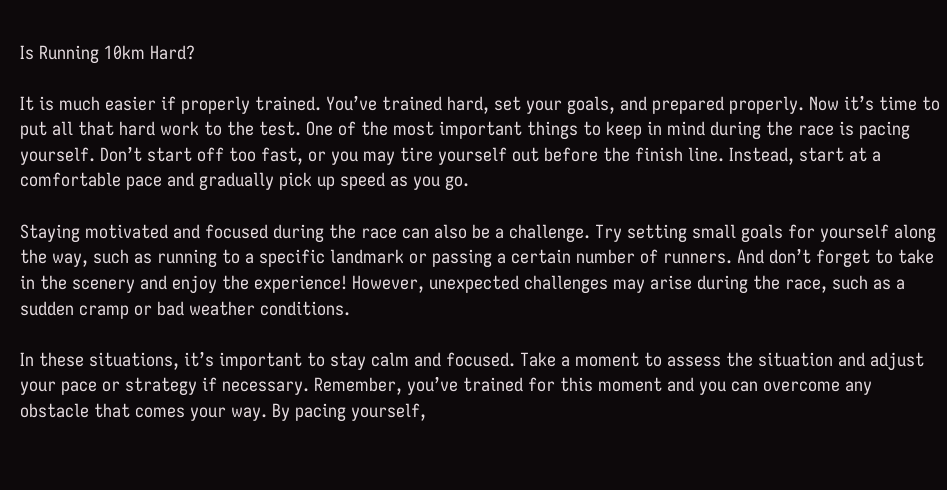Is Running 10km Hard?

It is much easier if properly trained. You’ve trained hard, set your goals, and prepared properly. Now it’s time to put all that hard work to the test. One of the most important things to keep in mind during the race is pacing yourself. Don’t start off too fast, or you may tire yourself out before the finish line. Instead, start at a comfortable pace and gradually pick up speed as you go.

Staying motivated and focused during the race can also be a challenge. Try setting small goals for yourself along the way, such as running to a specific landmark or passing a certain number of runners. And don’t forget to take in the scenery and enjoy the experience! However, unexpected challenges may arise during the race, such as a sudden cramp or bad weather conditions.

In these situations, it’s important to stay calm and focused. Take a moment to assess the situation and adjust your pace or strategy if necessary. Remember, you’ve trained for this moment and you can overcome any obstacle that comes your way. By pacing yourself,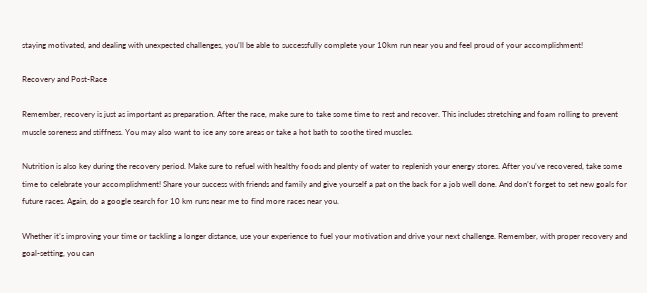staying motivated, and dealing with unexpected challenges, you’ll be able to successfully complete your 10km run near you and feel proud of your accomplishment!

Recovery and Post-Race

Remember, recovery is just as important as preparation. After the race, make sure to take some time to rest and recover. This includes stretching and foam rolling to prevent muscle soreness and stiffness. You may also want to ice any sore areas or take a hot bath to soothe tired muscles.

Nutrition is also key during the recovery period. Make sure to refuel with healthy foods and plenty of water to replenish your energy stores. After you’ve recovered, take some time to celebrate your accomplishment! Share your success with friends and family and give yourself a pat on the back for a job well done. And don’t forget to set new goals for future races. Again, do a google search for 10 km runs near me to find more races near you.

Whether it’s improving your time or tackling a longer distance, use your experience to fuel your motivation and drive your next challenge. Remember, with proper recovery and goal-setting, you can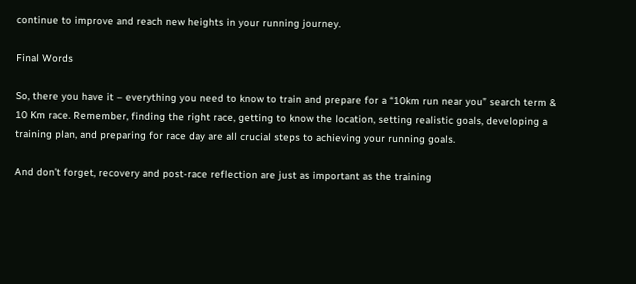continue to improve and reach new heights in your running journey.

Final Words

So, there you have it – everything you need to know to train and prepare for a “10km run near you” search term & 10 Km race. Remember, finding the right race, getting to know the location, setting realistic goals, developing a training plan, and preparing for race day are all crucial steps to achieving your running goals.

And don’t forget, recovery and post-race reflection are just as important as the training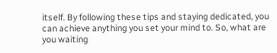itself. By following these tips and staying dedicated, you can achieve anything you set your mind to. So, what are you waiting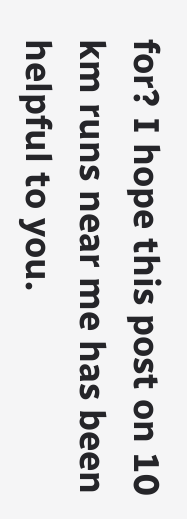for? I hope this post on 10 km runs near me has been helpful to you.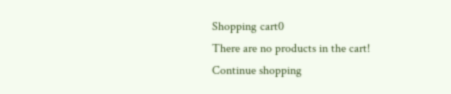Shopping cart0
There are no products in the cart!
Continue shopping